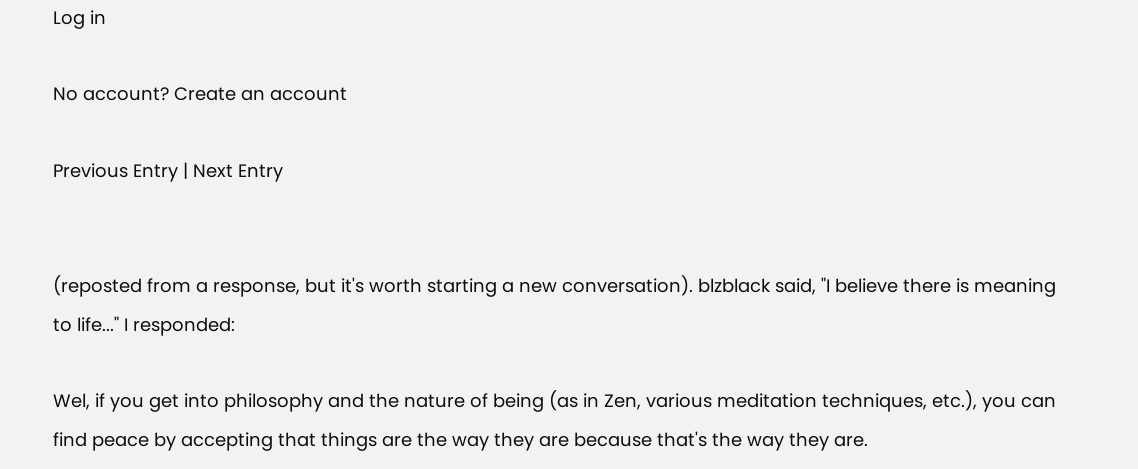Log in

No account? Create an account

Previous Entry | Next Entry


(reposted from a response, but it's worth starting a new conversation). blzblack said, "I believe there is meaning to life..." I responded:

Wel, if you get into philosophy and the nature of being (as in Zen, various meditation techniques, etc.), you can find peace by accepting that things are the way they are because that's the way they are.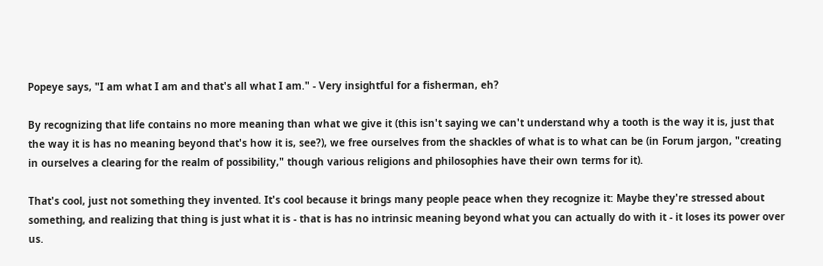Popeye says, "I am what I am and that's all what I am." - Very insightful for a fisherman, eh?

By recognizing that life contains no more meaning than what we give it (this isn't saying we can't understand why a tooth is the way it is, just that the way it is has no meaning beyond that's how it is, see?), we free ourselves from the shackles of what is to what can be (in Forum jargon, "creating in ourselves a clearing for the realm of possibility," though various religions and philosophies have their own terms for it).

That's cool, just not something they invented. It's cool because it brings many people peace when they recognize it: Maybe they're stressed about something, and realizing that thing is just what it is - that is has no intrinsic meaning beyond what you can actually do with it - it loses its power over us.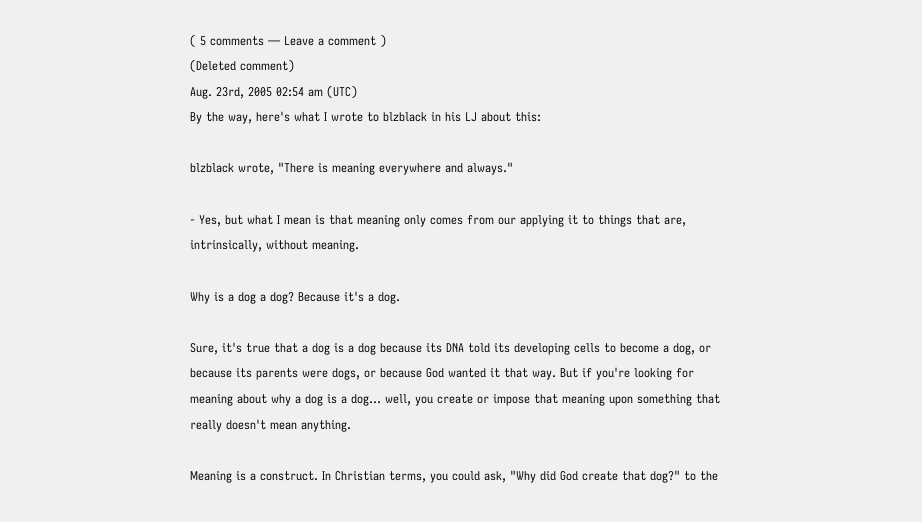( 5 comments — Leave a comment )
(Deleted comment)
Aug. 23rd, 2005 02:54 am (UTC)
By the way, here's what I wrote to blzblack in his LJ about this:

blzblack wrote, "There is meaning everywhere and always."

- Yes, but what I mean is that meaning only comes from our applying it to things that are, intrinsically, without meaning.

Why is a dog a dog? Because it's a dog.

Sure, it's true that a dog is a dog because its DNA told its developing cells to become a dog, or because its parents were dogs, or because God wanted it that way. But if you're looking for meaning about why a dog is a dog... well, you create or impose that meaning upon something that really doesn't mean anything.

Meaning is a construct. In Christian terms, you could ask, "Why did God create that dog?" to the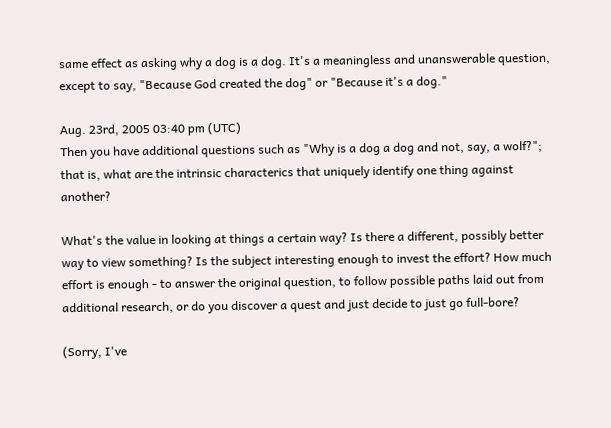same effect as asking why a dog is a dog. It's a meaningless and unanswerable question, except to say, "Because God created the dog" or "Because it's a dog."

Aug. 23rd, 2005 03:40 pm (UTC)
Then you have additional questions such as "Why is a dog a dog and not, say, a wolf?"; that is, what are the intrinsic characterics that uniquely identify one thing against another?

What's the value in looking at things a certain way? Is there a different, possibly better way to view something? Is the subject interesting enough to invest the effort? How much effort is enough - to answer the original question, to follow possible paths laid out from additional research, or do you discover a quest and just decide to just go full-bore?

(Sorry, I've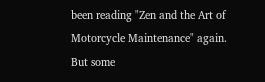been reading "Zen and the Art of Motorcycle Maintenance" again. But some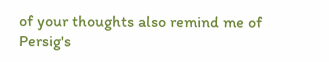of your thoughts also remind me of Persig's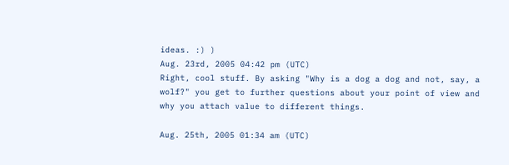ideas. :) )
Aug. 23rd, 2005 04:42 pm (UTC)
Right, cool stuff. By asking "Why is a dog a dog and not, say, a wolf?" you get to further questions about your point of view and why you attach value to different things.

Aug. 25th, 2005 01:34 am (UTC)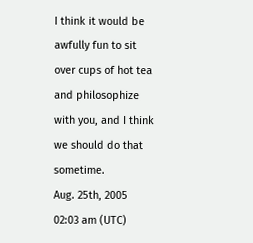I think it would be awfully fun to sit over cups of hot tea and philosophize with you, and I think we should do that sometime.
Aug. 25th, 2005 02:03 am (UTC)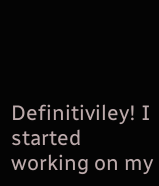Definitiviley! I started working on my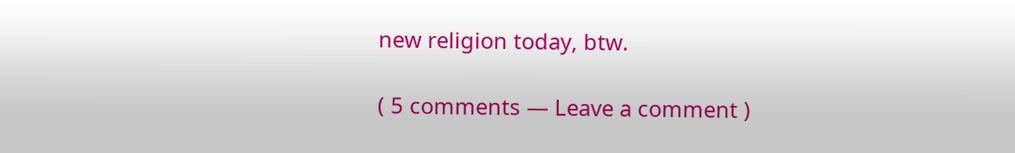new religion today, btw.

( 5 comments — Leave a comment )